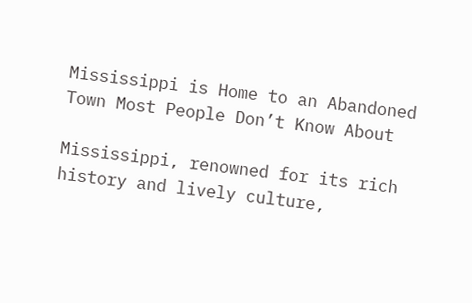Mississippi is Home to an Abandoned Town Most People Don’t Know About

Mississippi, renowned for its rich history and lively culture,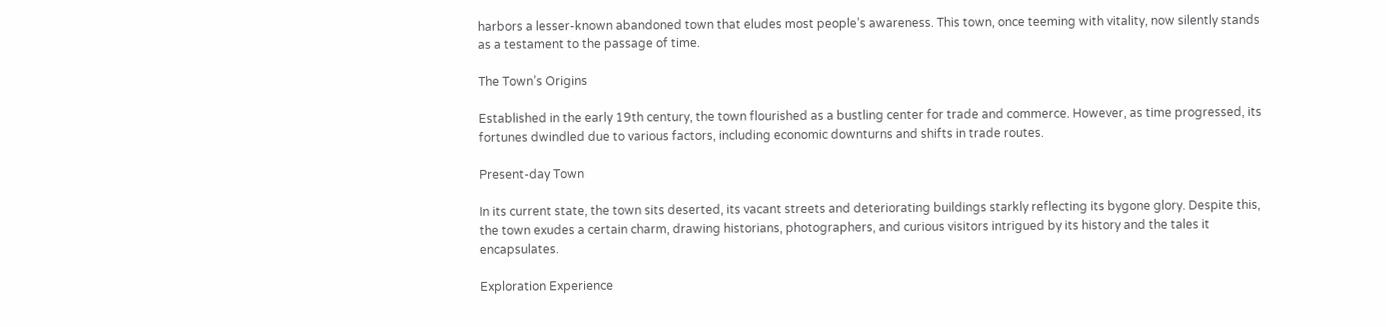harbors a lesser-known abandoned town that eludes most people’s awareness. This town, once teeming with vitality, now silently stands as a testament to the passage of time.

The Town’s Origins

Established in the early 19th century, the town flourished as a bustling center for trade and commerce. However, as time progressed, its fortunes dwindled due to various factors, including economic downturns and shifts in trade routes.

Present-day Town

In its current state, the town sits deserted, its vacant streets and deteriorating buildings starkly reflecting its bygone glory. Despite this, the town exudes a certain charm, drawing historians, photographers, and curious visitors intrigued by its history and the tales it encapsulates.

Exploration Experience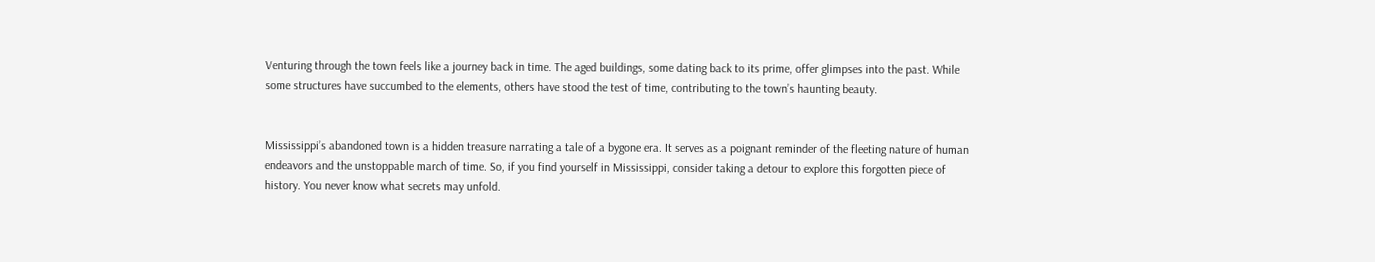Venturing through the town feels like a journey back in time. The aged buildings, some dating back to its prime, offer glimpses into the past. While some structures have succumbed to the elements, others have stood the test of time, contributing to the town’s haunting beauty.


Mississippi’s abandoned town is a hidden treasure narrating a tale of a bygone era. It serves as a poignant reminder of the fleeting nature of human endeavors and the unstoppable march of time. So, if you find yourself in Mississippi, consider taking a detour to explore this forgotten piece of history. You never know what secrets may unfold.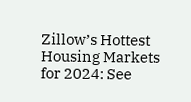Zillow’s Hottest Housing Markets for 2024: See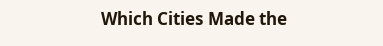Which Cities Made the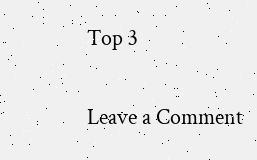Top 3

Leave a Comment